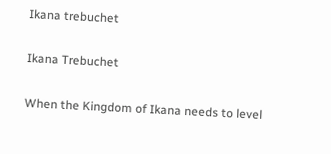Ikana trebuchet

Ikana Trebuchet

When the Kingdom of Ikana needs to level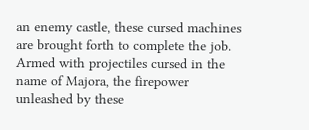an enemy castle, these cursed machines are brought forth to complete the job. Armed with projectiles cursed in the name of Majora, the firepower unleashed by these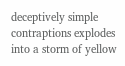deceptively simple contraptions explodes into a storm of yellow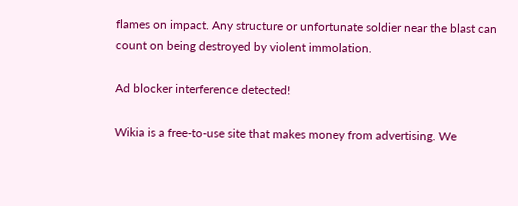flames on impact. Any structure or unfortunate soldier near the blast can count on being destroyed by violent immolation.

Ad blocker interference detected!

Wikia is a free-to-use site that makes money from advertising. We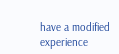have a modified experience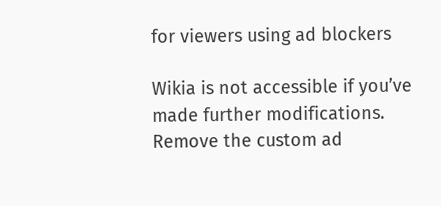for viewers using ad blockers

Wikia is not accessible if you’ve made further modifications. Remove the custom ad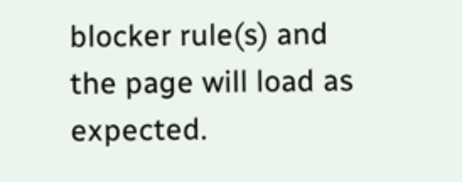blocker rule(s) and the page will load as expected.